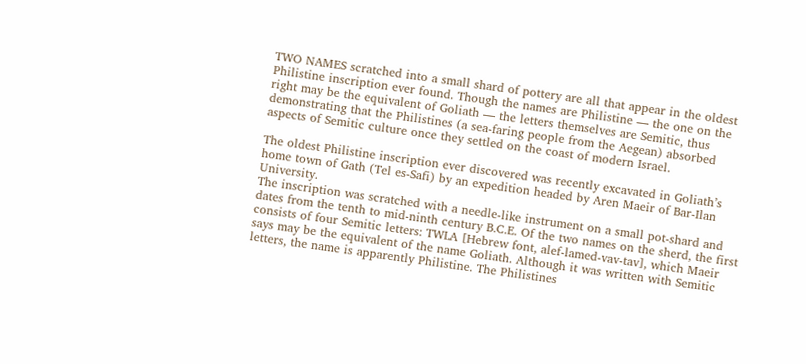TWO NAMES scratched into a small shard of pottery are all that appear in the oldest Philistine inscription ever found. Though the names are Philistine — the one on the right may be the equivalent of Goliath — the letters themselves are Semitic, thus demonstrating that the Philistines (a sea-faring people from the Aegean) absorbed aspects of Semitic culture once they settled on the coast of modern Israel.

The oldest Philistine inscription ever discovered was recently excavated in Goliath’s home town of Gath (Tel es-Safi) by an expedition headed by Aren Maeir of Bar-Ilan University.
The inscription was scratched with a needle-like instrument on a small pot-shard and dates from the tenth to mid-ninth century B.C.E. Of the two names on the sherd, the first consists of four Semitic letters: TWLA [Hebrew font, alef-lamed-vav-tav], which Maeir says may be the equivalent of the name Goliath. Although it was written with Semitic letters, the name is apparently Philistine. The Philistines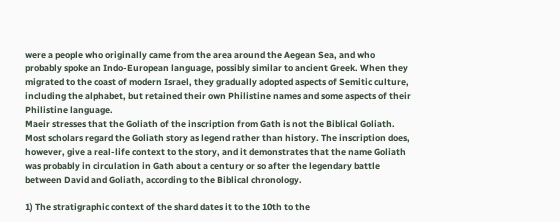were a people who originally came from the area around the Aegean Sea, and who probably spoke an Indo-European language, possibly similar to ancient Greek. When they migrated to the coast of modern Israel, they gradually adopted aspects of Semitic culture, including the alphabet, but retained their own Philistine names and some aspects of their Philistine language.
Maeir stresses that the Goliath of the inscription from Gath is not the Biblical Goliath. Most scholars regard the Goliath story as legend rather than history. The inscription does, however, give a real-life context to the story, and it demonstrates that the name Goliath was probably in circulation in Gath about a century or so after the legendary battle between David and Goliath, according to the Biblical chronology.

1) The stratigraphic context of the shard dates it to the 10th to the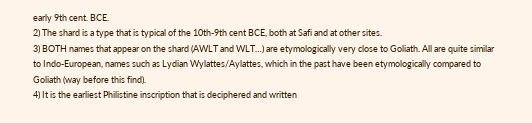early 9th cent. BCE.
2) The shard is a type that is typical of the 10th-9th cent BCE, both at Safi and at other sites.
3) BOTH names that appear on the shard (AWLT and WLT…) are etymologically very close to Goliath. All are quite similar to Indo-European, names such as Lydian Wylattes/Aylattes, which in the past have been etymologically compared to Goliath (way before this find).
4) It is the earliest Philistine inscription that is deciphered and written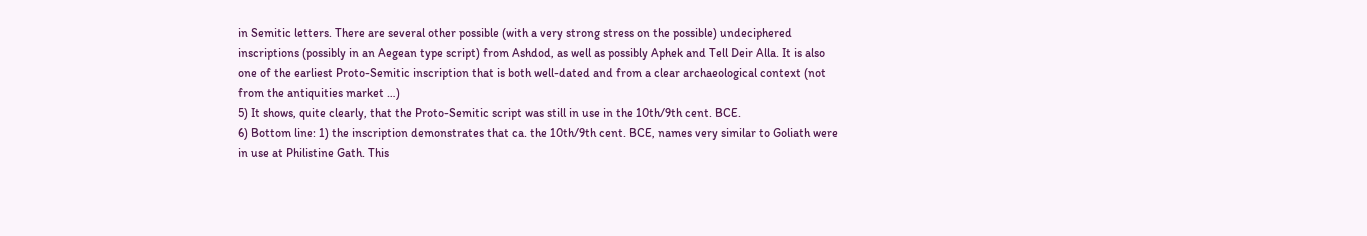in Semitic letters. There are several other possible (with a very strong stress on the possible) undeciphered inscriptions (possibly in an Aegean type script) from Ashdod, as well as possibly Aphek and Tell Deir Alla. It is also one of the earliest Proto-Semitic inscription that is both well-dated and from a clear archaeological context (not from the antiquities market …)
5) It shows, quite clearly, that the Proto-Semitic script was still in use in the 10th/9th cent. BCE.
6) Bottom line: 1) the inscription demonstrates that ca. the 10th/9th cent. BCE, names very similar to Goliath were in use at Philistine Gath. This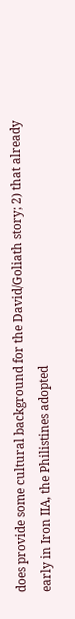does provide some cultural background for the David/Goliath story; 2) that already early in Iron IIA, the Philistines adopted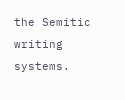the Semitic writing systems.